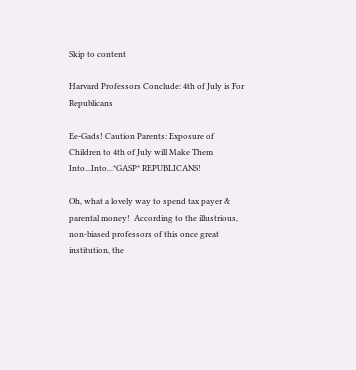Skip to content

Harvard Professors Conclude: 4th of July is For Republicans

Ee-Gads! Caution Parents: Exposure of Children to 4th of July will Make Them Into...Into...*GASP* REPUBLICANS!

Oh, what a lovely way to spend tax payer & parental money!  According to the illustrious, non-biased professors of this once great institution, the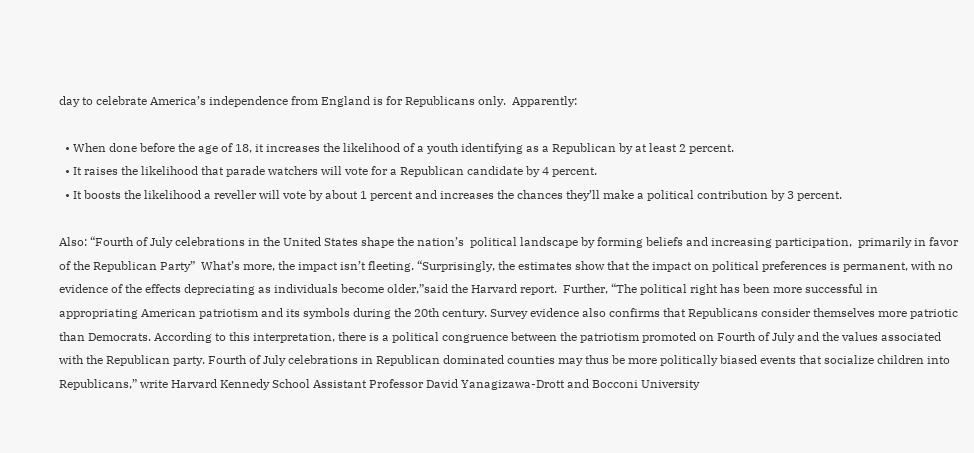day to celebrate America’s independence from England is for Republicans only.  Apparently:

  • When done before the age of 18, it increases the likelihood of a youth identifying as a Republican by at least 2 percent.
  • It raises the likelihood that parade watchers will vote for a Republican candidate by 4 percent.
  • It boosts the likelihood a reveller will vote by about 1 percent and increases the chances they’ll make a political contribution by 3 percent.

Also: “Fourth of July celebrations in the United States shape the nation’s  political landscape by forming beliefs and increasing participation,  primarily in favor of the Republican Party”  What’s more, the impact isn’t fleeting. “Surprisingly, the estimates show that the impact on political preferences is permanent, with no evidence of the effects depreciating as individuals become older,”said the Harvard report.  Further, “The political right has been more successful in appropriating American patriotism and its symbols during the 20th century. Survey evidence also confirms that Republicans consider themselves more patriotic than Democrats. According to this interpretation, there is a political congruence between the patriotism promoted on Fourth of July and the values associated with the Republican party. Fourth of July celebrations in Republican dominated counties may thus be more politically biased events that socialize children into Republicans,” write Harvard Kennedy School Assistant Professor David Yanagizawa-Drott and Bocconi University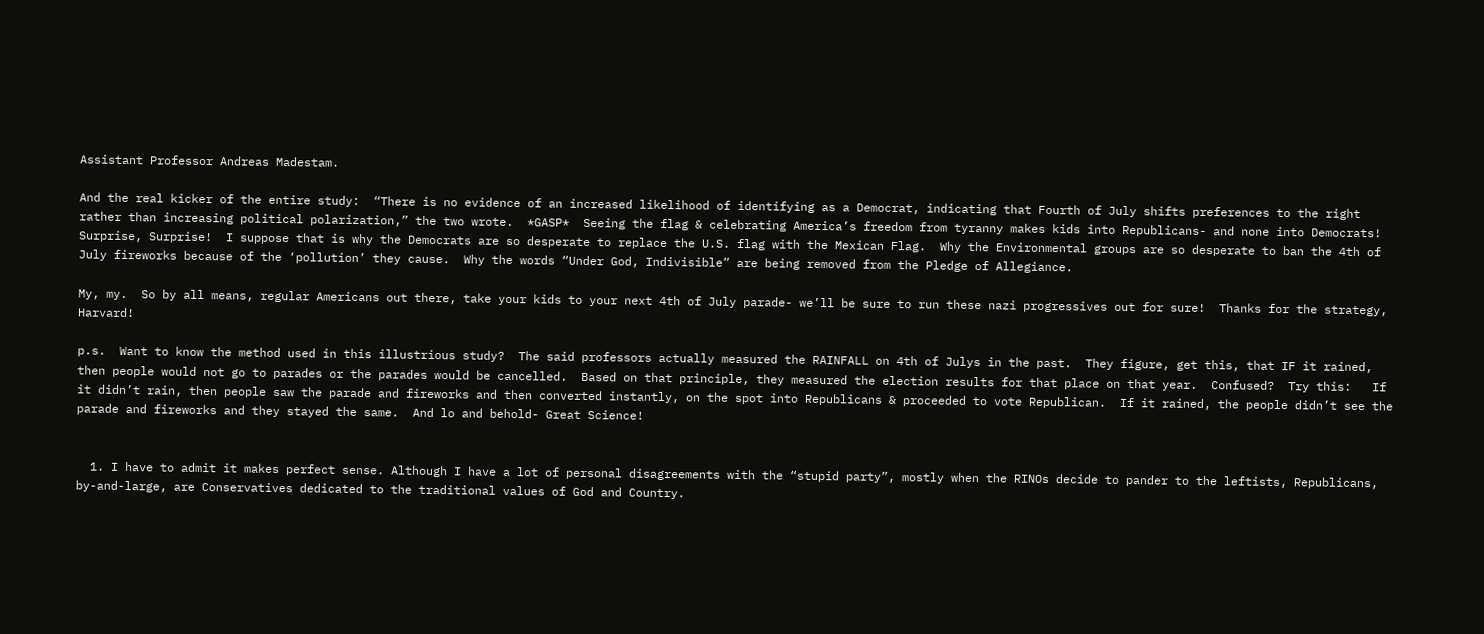Assistant Professor Andreas Madestam.

And the real kicker of the entire study:  “There is no evidence of an increased likelihood of identifying as a Democrat, indicating that Fourth of July shifts preferences to the right rather than increasing political polarization,” the two wrote.  *GASP*  Seeing the flag & celebrating America’s freedom from tyranny makes kids into Republicans- and none into Democrats!  Surprise, Surprise!  I suppose that is why the Democrats are so desperate to replace the U.S. flag with the Mexican Flag.  Why the Environmental groups are so desperate to ban the 4th of July fireworks because of the ‘pollution’ they cause.  Why the words “Under God, Indivisible” are being removed from the Pledge of Allegiance.

My, my.  So by all means, regular Americans out there, take your kids to your next 4th of July parade- we’ll be sure to run these nazi progressives out for sure!  Thanks for the strategy, Harvard!

p.s.  Want to know the method used in this illustrious study?  The said professors actually measured the RAINFALL on 4th of Julys in the past.  They figure, get this, that IF it rained, then people would not go to parades or the parades would be cancelled.  Based on that principle, they measured the election results for that place on that year.  Confused?  Try this:   If it didn’t rain, then people saw the parade and fireworks and then converted instantly, on the spot into Republicans & proceeded to vote Republican.  If it rained, the people didn’t see the parade and fireworks and they stayed the same.  And lo and behold- Great Science!


  1. I have to admit it makes perfect sense. Although I have a lot of personal disagreements with the “stupid party”, mostly when the RINOs decide to pander to the leftists, Republicans, by-and-large, are Conservatives dedicated to the traditional values of God and Country.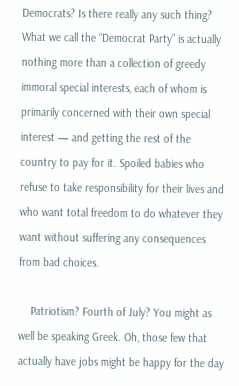Democrats? Is there really any such thing? What we call the “Democrat Party” is actually nothing more than a collection of greedy immoral special interests, each of whom is primarily concerned with their own special interest — and getting the rest of the country to pay for it. Spoiled babies who refuse to take responsibility for their lives and who want total freedom to do whatever they want without suffering any consequences from bad choices.

    Patriotism? Fourth of July? You might as well be speaking Greek. Oh, those few that actually have jobs might be happy for the day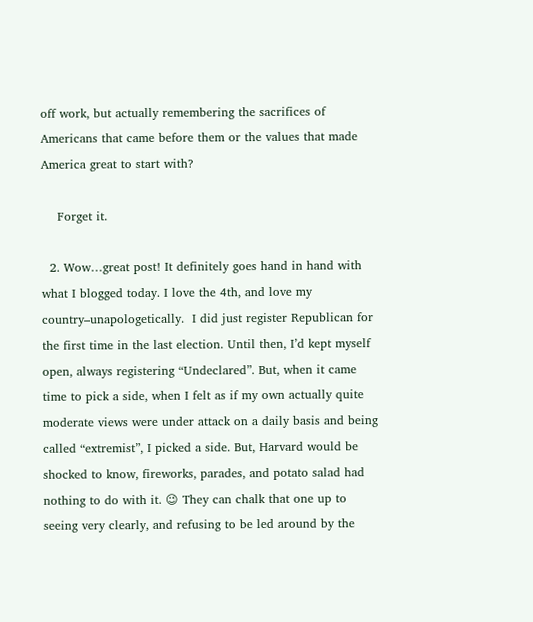off work, but actually remembering the sacrifices of Americans that came before them or the values that made America great to start with?

    Forget it.

  2. Wow…great post! It definitely goes hand in hand with what I blogged today. I love the 4th, and love my country–unapologetically.  I did just register Republican for the first time in the last election. Until then, I’d kept myself open, always registering “Undeclared”. But, when it came time to pick a side, when I felt as if my own actually quite moderate views were under attack on a daily basis and being called “extremist”, I picked a side. But, Harvard would be shocked to know, fireworks, parades, and potato salad had nothing to do with it. 😉 They can chalk that one up to seeing very clearly, and refusing to be led around by the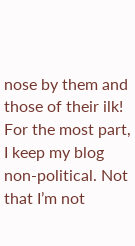nose by them and those of their ilk! For the most part, I keep my blog non-political. Not that I’m not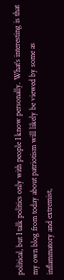political, but I talk politics only with people I know personally. What’s interesting is that my own blog from today about patriotism will likely be viewed by some as inflammatory and extremist,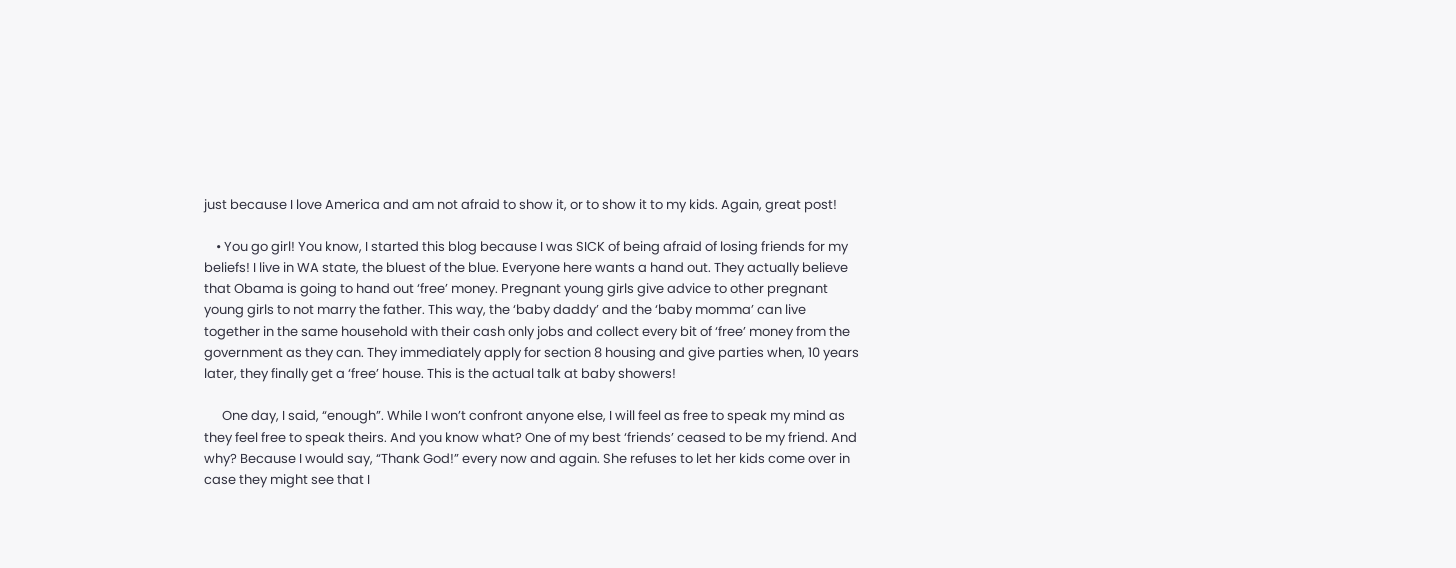just because I love America and am not afraid to show it, or to show it to my kids. Again, great post!

    • You go girl! You know, I started this blog because I was SICK of being afraid of losing friends for my beliefs! I live in WA state, the bluest of the blue. Everyone here wants a hand out. They actually believe that Obama is going to hand out ‘free’ money. Pregnant young girls give advice to other pregnant young girls to not marry the father. This way, the ‘baby daddy’ and the ‘baby momma’ can live together in the same household with their cash only jobs and collect every bit of ‘free’ money from the government as they can. They immediately apply for section 8 housing and give parties when, 10 years later, they finally get a ‘free’ house. This is the actual talk at baby showers!

      One day, I said, “enough”. While I won’t confront anyone else, I will feel as free to speak my mind as they feel free to speak theirs. And you know what? One of my best ‘friends’ ceased to be my friend. And why? Because I would say, “Thank God!” every now and again. She refuses to let her kids come over in case they might see that I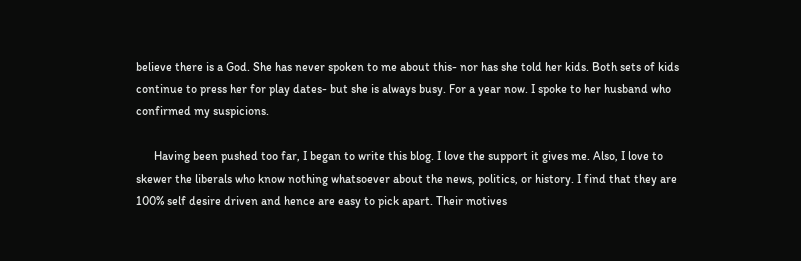believe there is a God. She has never spoken to me about this- nor has she told her kids. Both sets of kids continue to press her for play dates- but she is always busy. For a year now. I spoke to her husband who confirmed my suspicions.

      Having been pushed too far, I began to write this blog. I love the support it gives me. Also, I love to skewer the liberals who know nothing whatsoever about the news, politics, or history. I find that they are 100% self desire driven and hence are easy to pick apart. Their motives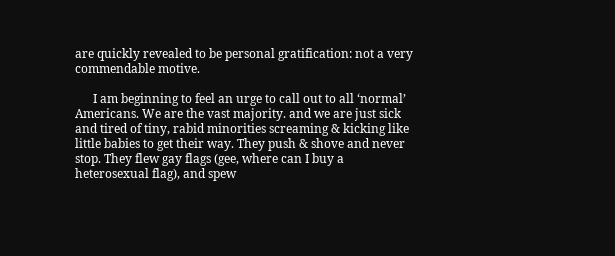are quickly revealed to be personal gratification: not a very commendable motive.

      I am beginning to feel an urge to call out to all ‘normal’ Americans. We are the vast majority. and we are just sick and tired of tiny, rabid minorities screaming & kicking like little babies to get their way. They push & shove and never stop. They flew gay flags (gee, where can I buy a heterosexual flag), and spew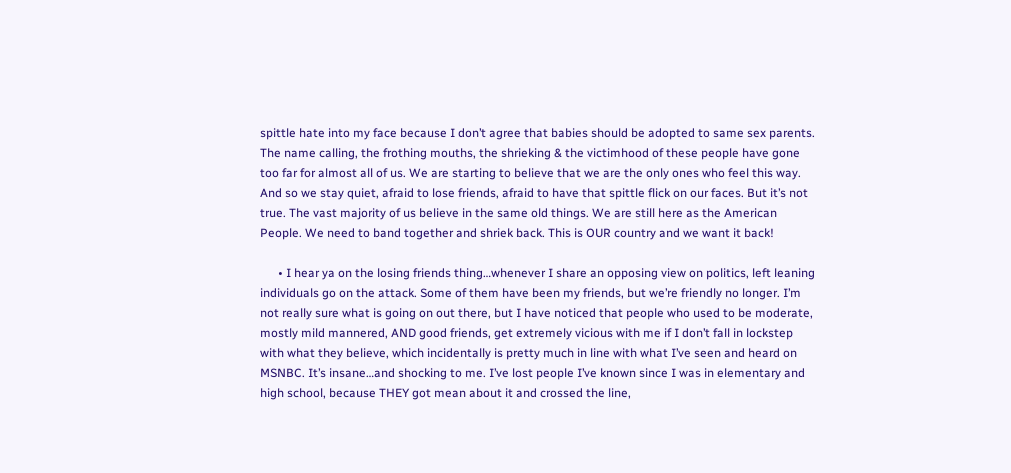spittle hate into my face because I don’t agree that babies should be adopted to same sex parents. The name calling, the frothing mouths, the shrieking & the victimhood of these people have gone too far for almost all of us. We are starting to believe that we are the only ones who feel this way. And so we stay quiet, afraid to lose friends, afraid to have that spittle flick on our faces. But it’s not true. The vast majority of us believe in the same old things. We are still here as the American People. We need to band together and shriek back. This is OUR country and we want it back!

      • I hear ya on the losing friends thing…whenever I share an opposing view on politics, left leaning individuals go on the attack. Some of them have been my friends, but we’re friendly no longer. I’m not really sure what is going on out there, but I have noticed that people who used to be moderate, mostly mild mannered, AND good friends, get extremely vicious with me if I don’t fall in lockstep with what they believe, which incidentally is pretty much in line with what I’ve seen and heard on MSNBC. It’s insane…and shocking to me. I’ve lost people I’ve known since I was in elementary and high school, because THEY got mean about it and crossed the line,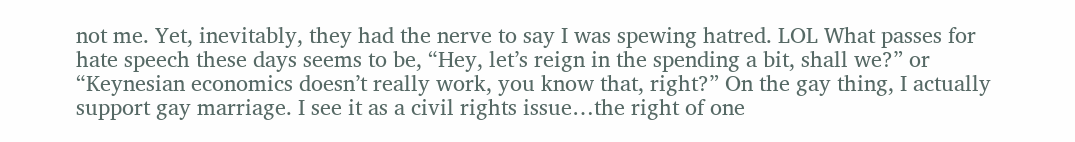not me. Yet, inevitably, they had the nerve to say I was spewing hatred. LOL What passes for hate speech these days seems to be, “Hey, let’s reign in the spending a bit, shall we?” or “Keynesian economics doesn’t really work, you know that, right?” On the gay thing, I actually support gay marriage. I see it as a civil rights issue…the right of one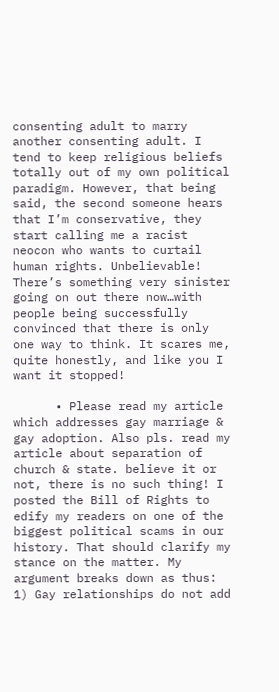consenting adult to marry another consenting adult. I tend to keep religious beliefs totally out of my own political paradigm. However, that being said, the second someone hears that I’m conservative, they start calling me a racist neocon who wants to curtail human rights. Unbelievable! There’s something very sinister going on out there now…with people being successfully convinced that there is only one way to think. It scares me, quite honestly, and like you I want it stopped!

      • Please read my article which addresses gay marriage & gay adoption. Also pls. read my article about separation of church & state. believe it or not, there is no such thing! I posted the Bill of Rights to edify my readers on one of the biggest political scams in our history. That should clarify my stance on the matter. My argument breaks down as thus: 1) Gay relationships do not add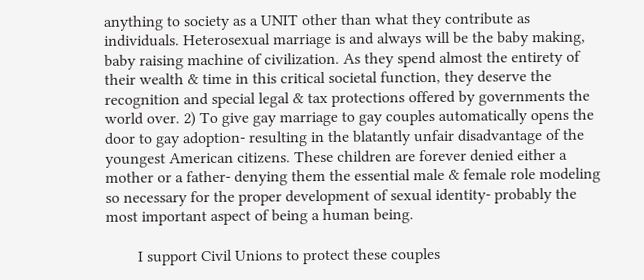anything to society as a UNIT other than what they contribute as individuals. Heterosexual marriage is and always will be the baby making, baby raising machine of civilization. As they spend almost the entirety of their wealth & time in this critical societal function, they deserve the recognition and special legal & tax protections offered by governments the world over. 2) To give gay marriage to gay couples automatically opens the door to gay adoption- resulting in the blatantly unfair disadvantage of the youngest American citizens. These children are forever denied either a mother or a father- denying them the essential male & female role modeling so necessary for the proper development of sexual identity- probably the most important aspect of being a human being.

        I support Civil Unions to protect these couples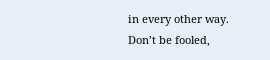in every other way. Don’t be fooled,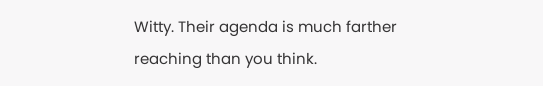Witty. Their agenda is much farther reaching than you think.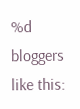%d bloggers like this: